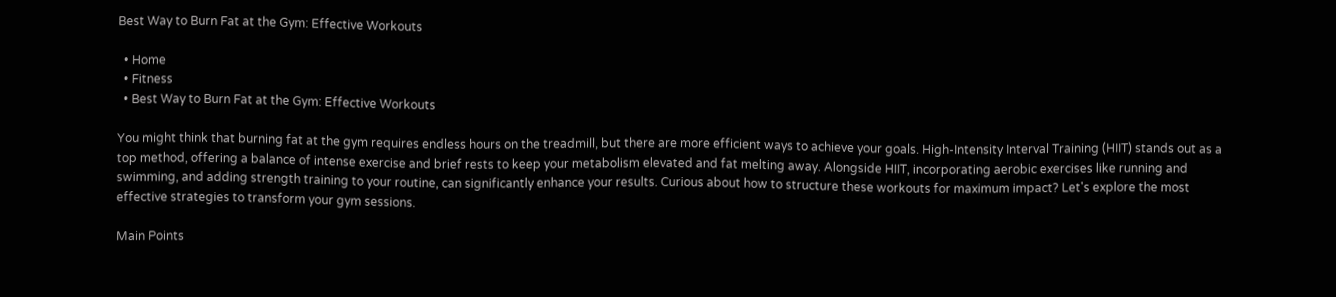Best Way to Burn Fat at the Gym: Effective Workouts

  • Home
  • Fitness
  • Best Way to Burn Fat at the Gym: Effective Workouts

You might think that burning fat at the gym requires endless hours on the treadmill, but there are more efficient ways to achieve your goals. High-Intensity Interval Training (HIIT) stands out as a top method, offering a balance of intense exercise and brief rests to keep your metabolism elevated and fat melting away. Alongside HIIT, incorporating aerobic exercises like running and swimming, and adding strength training to your routine, can significantly enhance your results. Curious about how to structure these workouts for maximum impact? Let's explore the most effective strategies to transform your gym sessions.

Main Points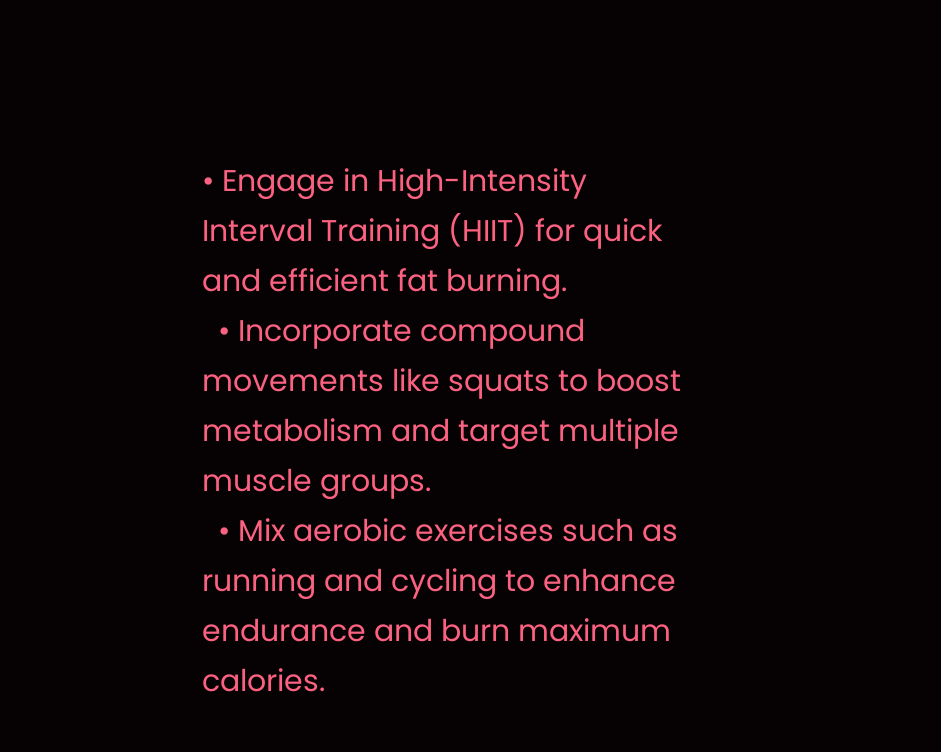• Engage in High-Intensity Interval Training (HIIT) for quick and efficient fat burning.
  • Incorporate compound movements like squats to boost metabolism and target multiple muscle groups.
  • Mix aerobic exercises such as running and cycling to enhance endurance and burn maximum calories.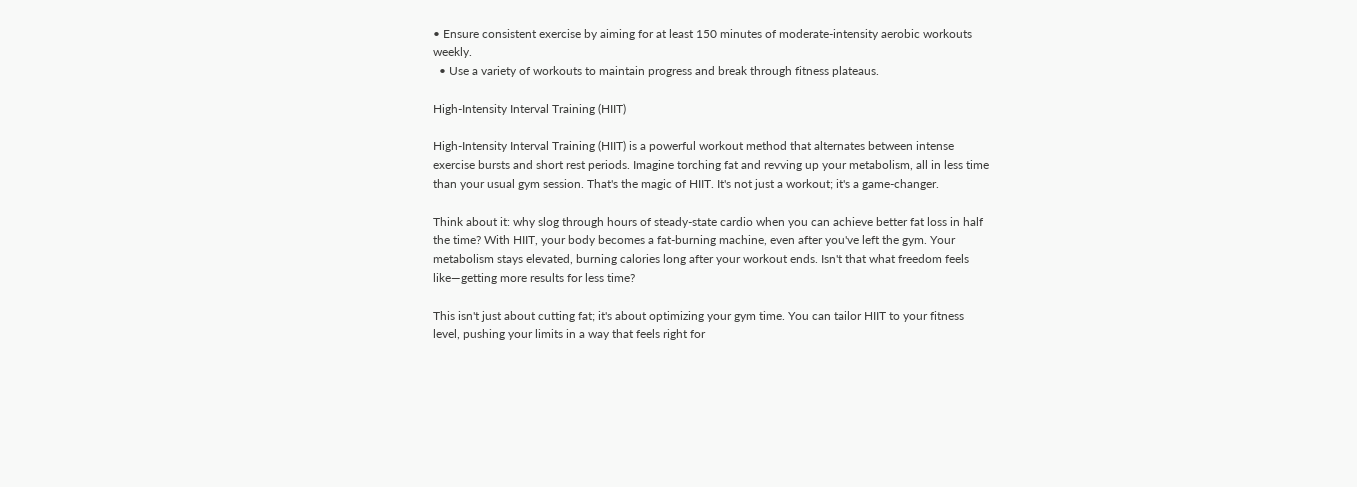• Ensure consistent exercise by aiming for at least 150 minutes of moderate-intensity aerobic workouts weekly.
  • Use a variety of workouts to maintain progress and break through fitness plateaus.

High-Intensity Interval Training (HIIT)

High-Intensity Interval Training (HIIT) is a powerful workout method that alternates between intense exercise bursts and short rest periods. Imagine torching fat and revving up your metabolism, all in less time than your usual gym session. That's the magic of HIIT. It's not just a workout; it's a game-changer.

Think about it: why slog through hours of steady-state cardio when you can achieve better fat loss in half the time? With HIIT, your body becomes a fat-burning machine, even after you've left the gym. Your metabolism stays elevated, burning calories long after your workout ends. Isn't that what freedom feels like—getting more results for less time?

This isn't just about cutting fat; it's about optimizing your gym time. You can tailor HIIT to your fitness level, pushing your limits in a way that feels right for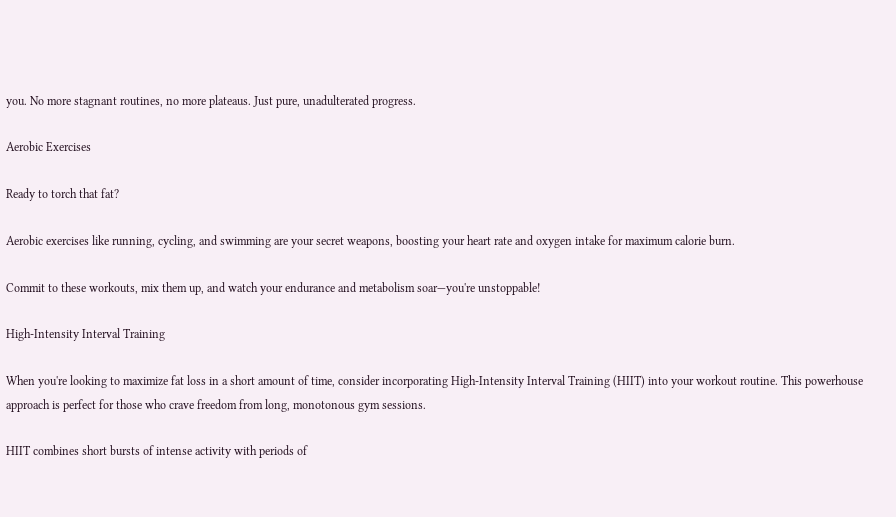you. No more stagnant routines, no more plateaus. Just pure, unadulterated progress.

Aerobic Exercises

Ready to torch that fat?

Aerobic exercises like running, cycling, and swimming are your secret weapons, boosting your heart rate and oxygen intake for maximum calorie burn.

Commit to these workouts, mix them up, and watch your endurance and metabolism soar—you're unstoppable!

High-Intensity Interval Training

When you're looking to maximize fat loss in a short amount of time, consider incorporating High-Intensity Interval Training (HIIT) into your workout routine. This powerhouse approach is perfect for those who crave freedom from long, monotonous gym sessions.

HIIT combines short bursts of intense activity with periods of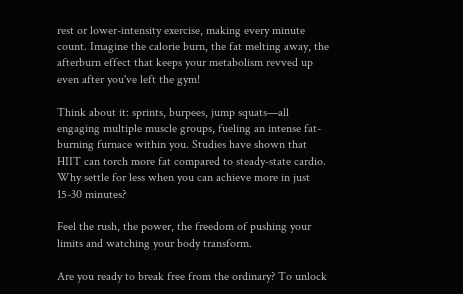rest or lower-intensity exercise, making every minute count. Imagine the calorie burn, the fat melting away, the afterburn effect that keeps your metabolism revved up even after you've left the gym!

Think about it: sprints, burpees, jump squats—all engaging multiple muscle groups, fueling an intense fat-burning furnace within you. Studies have shown that HIIT can torch more fat compared to steady-state cardio. Why settle for less when you can achieve more in just 15-30 minutes?

Feel the rush, the power, the freedom of pushing your limits and watching your body transform.

Are you ready to break free from the ordinary? To unlock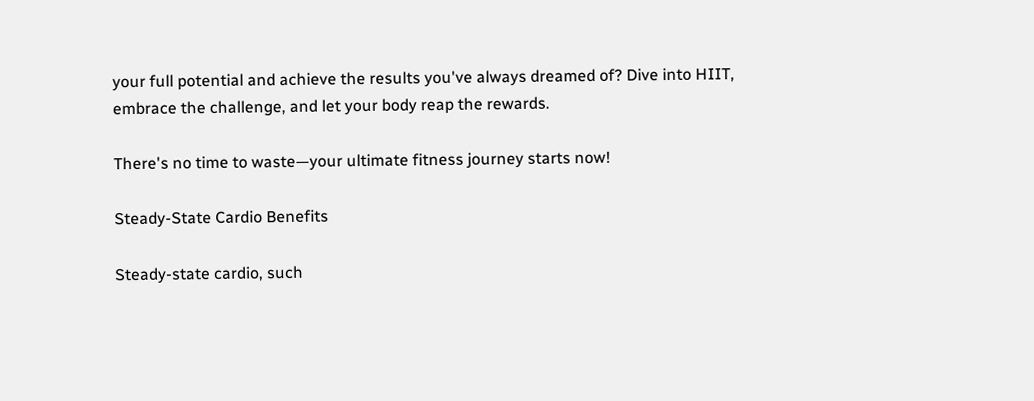your full potential and achieve the results you've always dreamed of? Dive into HIIT, embrace the challenge, and let your body reap the rewards.

There's no time to waste—your ultimate fitness journey starts now!

Steady-State Cardio Benefits

Steady-state cardio, such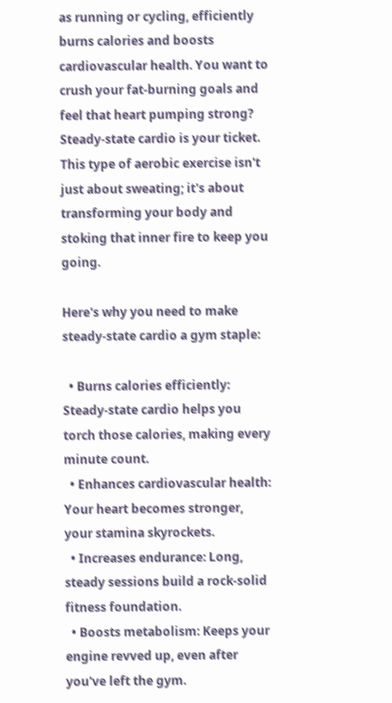as running or cycling, efficiently burns calories and boosts cardiovascular health. You want to crush your fat-burning goals and feel that heart pumping strong? Steady-state cardio is your ticket. This type of aerobic exercise isn't just about sweating; it's about transforming your body and stoking that inner fire to keep you going.

Here's why you need to make steady-state cardio a gym staple:

  • Burns calories efficiently: Steady-state cardio helps you torch those calories, making every minute count.
  • Enhances cardiovascular health: Your heart becomes stronger, your stamina skyrockets.
  • Increases endurance: Long, steady sessions build a rock-solid fitness foundation.
  • Boosts metabolism: Keeps your engine revved up, even after you've left the gym.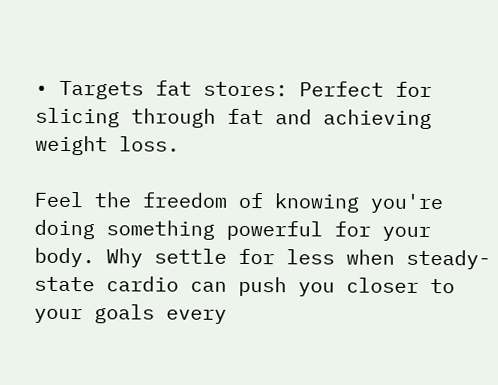• Targets fat stores: Perfect for slicing through fat and achieving weight loss.

Feel the freedom of knowing you're doing something powerful for your body. Why settle for less when steady-state cardio can push you closer to your goals every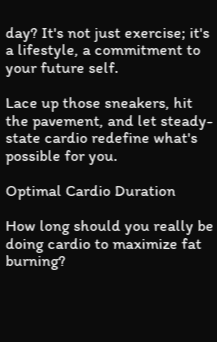day? It's not just exercise; it's a lifestyle, a commitment to your future self.

Lace up those sneakers, hit the pavement, and let steady-state cardio redefine what's possible for you.

Optimal Cardio Duration

How long should you really be doing cardio to maximize fat burning?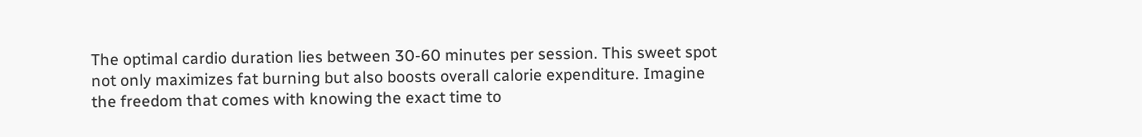The optimal cardio duration lies between 30-60 minutes per session. This sweet spot not only maximizes fat burning but also boosts overall calorie expenditure. Imagine the freedom that comes with knowing the exact time to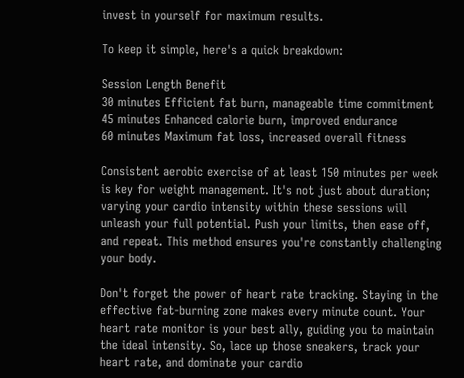invest in yourself for maximum results.

To keep it simple, here's a quick breakdown:

Session Length Benefit
30 minutes Efficient fat burn, manageable time commitment
45 minutes Enhanced calorie burn, improved endurance
60 minutes Maximum fat loss, increased overall fitness

Consistent aerobic exercise of at least 150 minutes per week is key for weight management. It's not just about duration; varying your cardio intensity within these sessions will unleash your full potential. Push your limits, then ease off, and repeat. This method ensures you're constantly challenging your body.

Don't forget the power of heart rate tracking. Staying in the effective fat-burning zone makes every minute count. Your heart rate monitor is your best ally, guiding you to maintain the ideal intensity. So, lace up those sneakers, track your heart rate, and dominate your cardio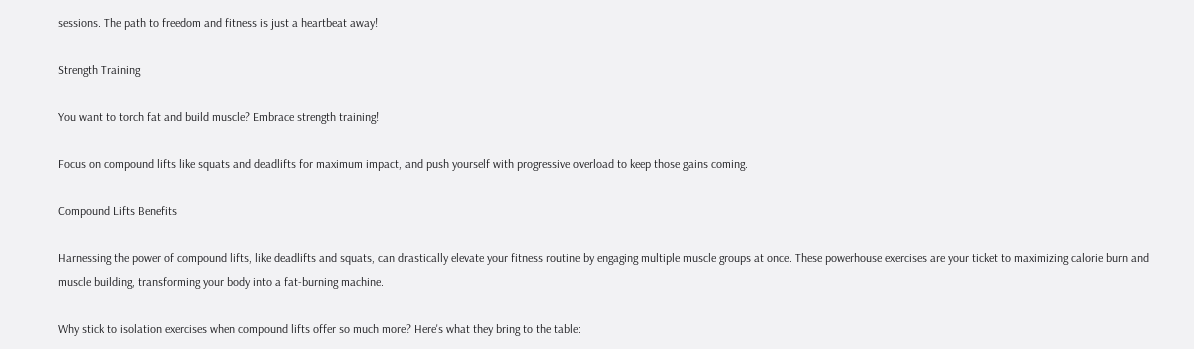sessions. The path to freedom and fitness is just a heartbeat away!

Strength Training

You want to torch fat and build muscle? Embrace strength training!

Focus on compound lifts like squats and deadlifts for maximum impact, and push yourself with progressive overload to keep those gains coming.

Compound Lifts Benefits

Harnessing the power of compound lifts, like deadlifts and squats, can drastically elevate your fitness routine by engaging multiple muscle groups at once. These powerhouse exercises are your ticket to maximizing calorie burn and muscle building, transforming your body into a fat-burning machine.

Why stick to isolation exercises when compound lifts offer so much more? Here's what they bring to the table: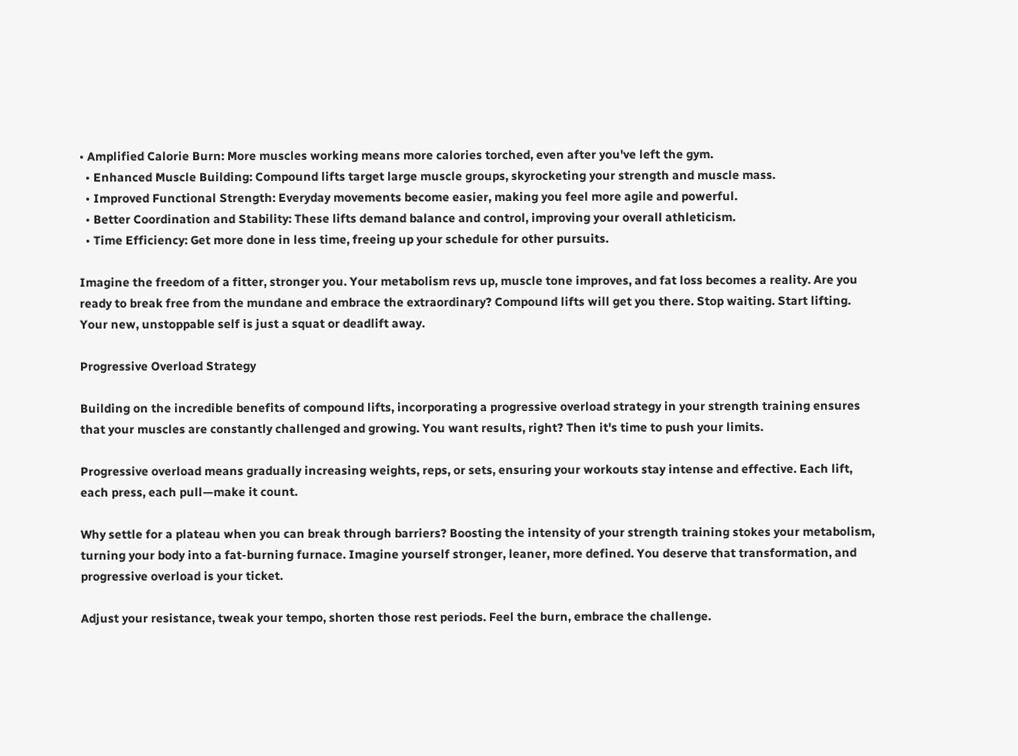• Amplified Calorie Burn: More muscles working means more calories torched, even after you've left the gym.
  • Enhanced Muscle Building: Compound lifts target large muscle groups, skyrocketing your strength and muscle mass.
  • Improved Functional Strength: Everyday movements become easier, making you feel more agile and powerful.
  • Better Coordination and Stability: These lifts demand balance and control, improving your overall athleticism.
  • Time Efficiency: Get more done in less time, freeing up your schedule for other pursuits.

Imagine the freedom of a fitter, stronger you. Your metabolism revs up, muscle tone improves, and fat loss becomes a reality. Are you ready to break free from the mundane and embrace the extraordinary? Compound lifts will get you there. Stop waiting. Start lifting. Your new, unstoppable self is just a squat or deadlift away.

Progressive Overload Strategy

Building on the incredible benefits of compound lifts, incorporating a progressive overload strategy in your strength training ensures that your muscles are constantly challenged and growing. You want results, right? Then it's time to push your limits.

Progressive overload means gradually increasing weights, reps, or sets, ensuring your workouts stay intense and effective. Each lift, each press, each pull—make it count.

Why settle for a plateau when you can break through barriers? Boosting the intensity of your strength training stokes your metabolism, turning your body into a fat-burning furnace. Imagine yourself stronger, leaner, more defined. You deserve that transformation, and progressive overload is your ticket.

Adjust your resistance, tweak your tempo, shorten those rest periods. Feel the burn, embrace the challenge.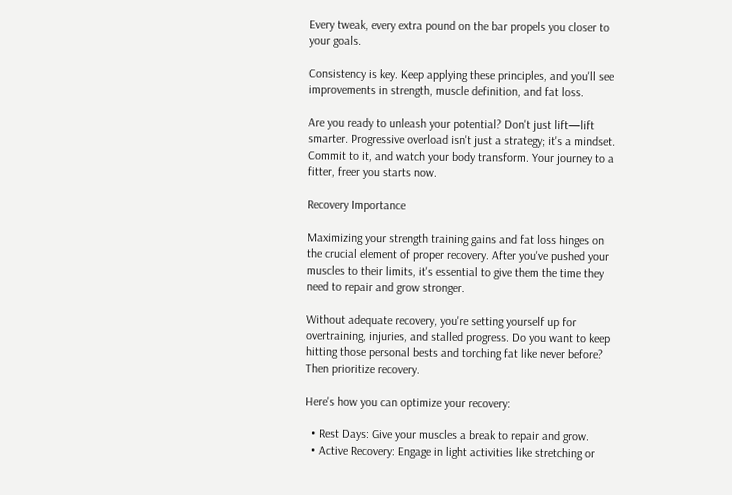Every tweak, every extra pound on the bar propels you closer to your goals.

Consistency is key. Keep applying these principles, and you'll see improvements in strength, muscle definition, and fat loss.

Are you ready to unleash your potential? Don't just lift—lift smarter. Progressive overload isn't just a strategy; it's a mindset. Commit to it, and watch your body transform. Your journey to a fitter, freer you starts now.

Recovery Importance

Maximizing your strength training gains and fat loss hinges on the crucial element of proper recovery. After you've pushed your muscles to their limits, it's essential to give them the time they need to repair and grow stronger.

Without adequate recovery, you're setting yourself up for overtraining, injuries, and stalled progress. Do you want to keep hitting those personal bests and torching fat like never before? Then prioritize recovery.

Here's how you can optimize your recovery:

  • Rest Days: Give your muscles a break to repair and grow.
  • Active Recovery: Engage in light activities like stretching or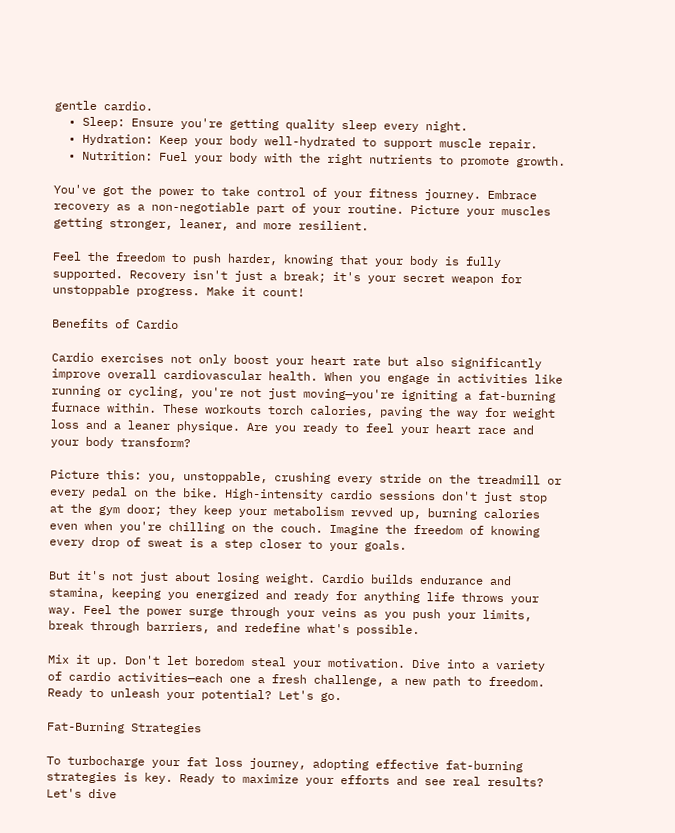gentle cardio.
  • Sleep: Ensure you're getting quality sleep every night.
  • Hydration: Keep your body well-hydrated to support muscle repair.
  • Nutrition: Fuel your body with the right nutrients to promote growth.

You've got the power to take control of your fitness journey. Embrace recovery as a non-negotiable part of your routine. Picture your muscles getting stronger, leaner, and more resilient.

Feel the freedom to push harder, knowing that your body is fully supported. Recovery isn't just a break; it's your secret weapon for unstoppable progress. Make it count!

Benefits of Cardio

Cardio exercises not only boost your heart rate but also significantly improve overall cardiovascular health. When you engage in activities like running or cycling, you're not just moving—you're igniting a fat-burning furnace within. These workouts torch calories, paving the way for weight loss and a leaner physique. Are you ready to feel your heart race and your body transform?

Picture this: you, unstoppable, crushing every stride on the treadmill or every pedal on the bike. High-intensity cardio sessions don't just stop at the gym door; they keep your metabolism revved up, burning calories even when you're chilling on the couch. Imagine the freedom of knowing every drop of sweat is a step closer to your goals.

But it's not just about losing weight. Cardio builds endurance and stamina, keeping you energized and ready for anything life throws your way. Feel the power surge through your veins as you push your limits, break through barriers, and redefine what's possible.

Mix it up. Don't let boredom steal your motivation. Dive into a variety of cardio activities—each one a fresh challenge, a new path to freedom. Ready to unleash your potential? Let's go.

Fat-Burning Strategies

To turbocharge your fat loss journey, adopting effective fat-burning strategies is key. Ready to maximize your efforts and see real results? Let's dive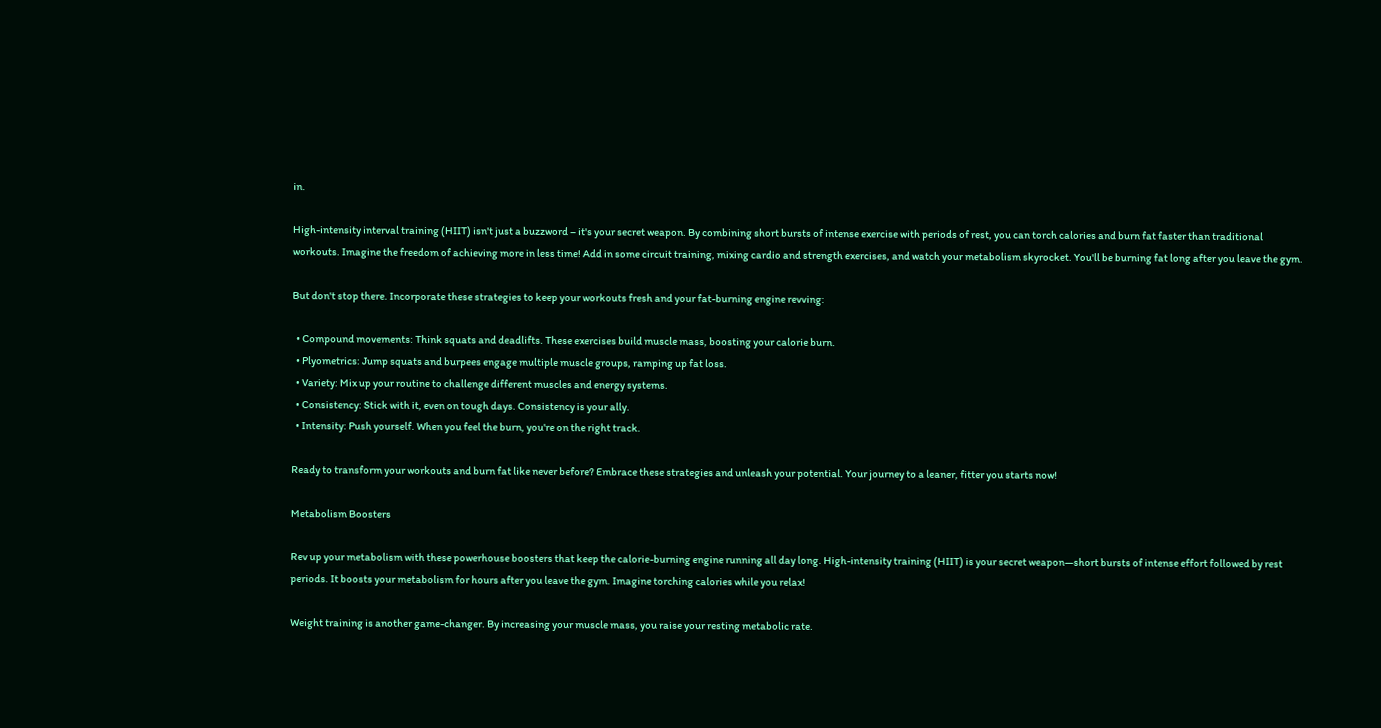in.

High-intensity interval training (HIIT) isn't just a buzzword – it's your secret weapon. By combining short bursts of intense exercise with periods of rest, you can torch calories and burn fat faster than traditional workouts. Imagine the freedom of achieving more in less time! Add in some circuit training, mixing cardio and strength exercises, and watch your metabolism skyrocket. You'll be burning fat long after you leave the gym.

But don't stop there. Incorporate these strategies to keep your workouts fresh and your fat-burning engine revving:

  • Compound movements: Think squats and deadlifts. These exercises build muscle mass, boosting your calorie burn.
  • Plyometrics: Jump squats and burpees engage multiple muscle groups, ramping up fat loss.
  • Variety: Mix up your routine to challenge different muscles and energy systems.
  • Consistency: Stick with it, even on tough days. Consistency is your ally.
  • Intensity: Push yourself. When you feel the burn, you're on the right track.

Ready to transform your workouts and burn fat like never before? Embrace these strategies and unleash your potential. Your journey to a leaner, fitter you starts now!

Metabolism Boosters

Rev up your metabolism with these powerhouse boosters that keep the calorie-burning engine running all day long. High-intensity training (HIIT) is your secret weapon—short bursts of intense effort followed by rest periods. It boosts your metabolism for hours after you leave the gym. Imagine torching calories while you relax!

Weight training is another game-changer. By increasing your muscle mass, you raise your resting metabolic rate.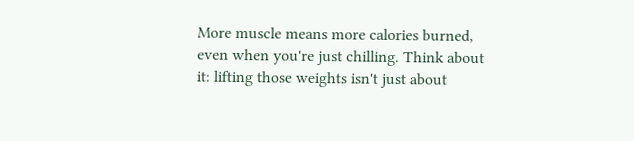More muscle means more calories burned, even when you're just chilling. Think about it: lifting those weights isn't just about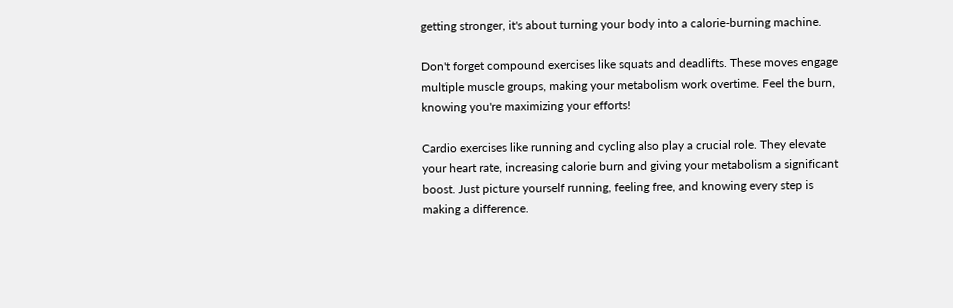getting stronger, it's about turning your body into a calorie-burning machine.

Don't forget compound exercises like squats and deadlifts. These moves engage multiple muscle groups, making your metabolism work overtime. Feel the burn, knowing you're maximizing your efforts!

Cardio exercises like running and cycling also play a crucial role. They elevate your heart rate, increasing calorie burn and giving your metabolism a significant boost. Just picture yourself running, feeling free, and knowing every step is making a difference.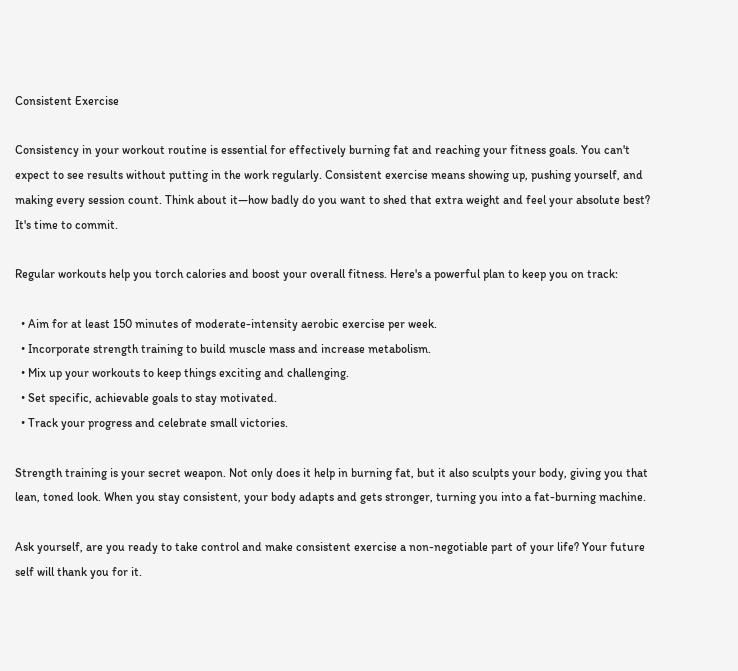Consistent Exercise

Consistency in your workout routine is essential for effectively burning fat and reaching your fitness goals. You can't expect to see results without putting in the work regularly. Consistent exercise means showing up, pushing yourself, and making every session count. Think about it—how badly do you want to shed that extra weight and feel your absolute best? It's time to commit.

Regular workouts help you torch calories and boost your overall fitness. Here's a powerful plan to keep you on track:

  • Aim for at least 150 minutes of moderate-intensity aerobic exercise per week.
  • Incorporate strength training to build muscle mass and increase metabolism.
  • Mix up your workouts to keep things exciting and challenging.
  • Set specific, achievable goals to stay motivated.
  • Track your progress and celebrate small victories.

Strength training is your secret weapon. Not only does it help in burning fat, but it also sculpts your body, giving you that lean, toned look. When you stay consistent, your body adapts and gets stronger, turning you into a fat-burning machine.

Ask yourself, are you ready to take control and make consistent exercise a non-negotiable part of your life? Your future self will thank you for it.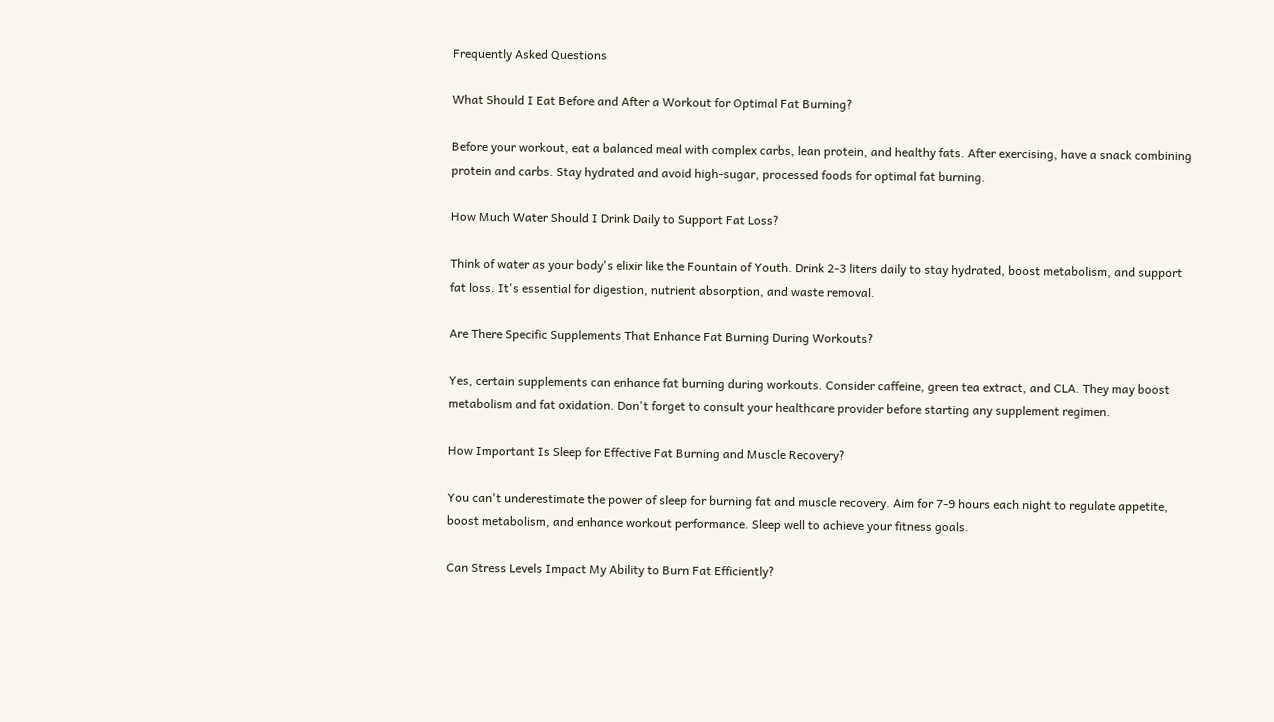Frequently Asked Questions

What Should I Eat Before and After a Workout for Optimal Fat Burning?

Before your workout, eat a balanced meal with complex carbs, lean protein, and healthy fats. After exercising, have a snack combining protein and carbs. Stay hydrated and avoid high-sugar, processed foods for optimal fat burning.

How Much Water Should I Drink Daily to Support Fat Loss?

Think of water as your body's elixir like the Fountain of Youth. Drink 2-3 liters daily to stay hydrated, boost metabolism, and support fat loss. It's essential for digestion, nutrient absorption, and waste removal.

Are There Specific Supplements That Enhance Fat Burning During Workouts?

Yes, certain supplements can enhance fat burning during workouts. Consider caffeine, green tea extract, and CLA. They may boost metabolism and fat oxidation. Don't forget to consult your healthcare provider before starting any supplement regimen.

How Important Is Sleep for Effective Fat Burning and Muscle Recovery?

You can't underestimate the power of sleep for burning fat and muscle recovery. Aim for 7-9 hours each night to regulate appetite, boost metabolism, and enhance workout performance. Sleep well to achieve your fitness goals.

Can Stress Levels Impact My Ability to Burn Fat Efficiently?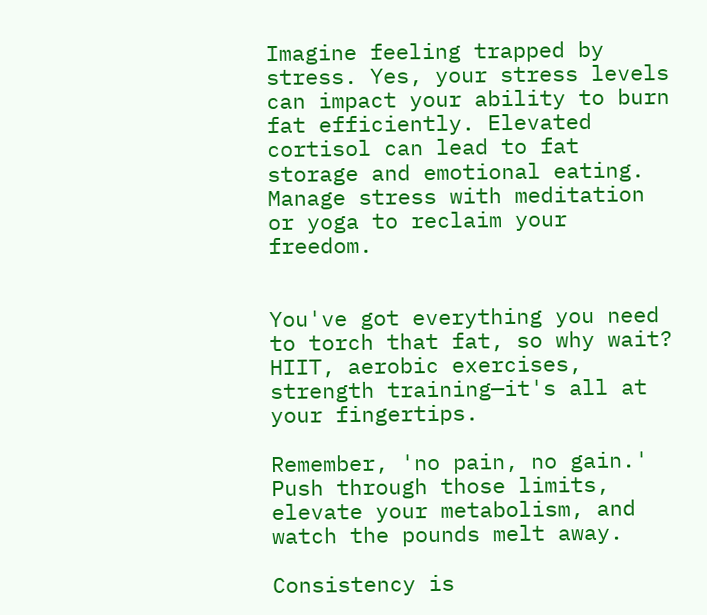Imagine feeling trapped by stress. Yes, your stress levels can impact your ability to burn fat efficiently. Elevated cortisol can lead to fat storage and emotional eating. Manage stress with meditation or yoga to reclaim your freedom.


You've got everything you need to torch that fat, so why wait? HIIT, aerobic exercises, strength training—it's all at your fingertips.

Remember, 'no pain, no gain.' Push through those limits, elevate your metabolism, and watch the pounds melt away.

Consistency is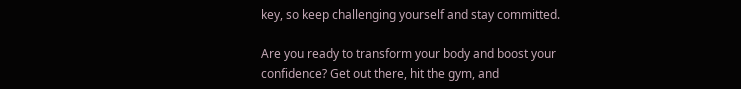key, so keep challenging yourself and stay committed.

Are you ready to transform your body and boost your confidence? Get out there, hit the gym, and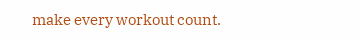make every workout count.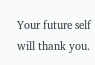Your future self will thank you.